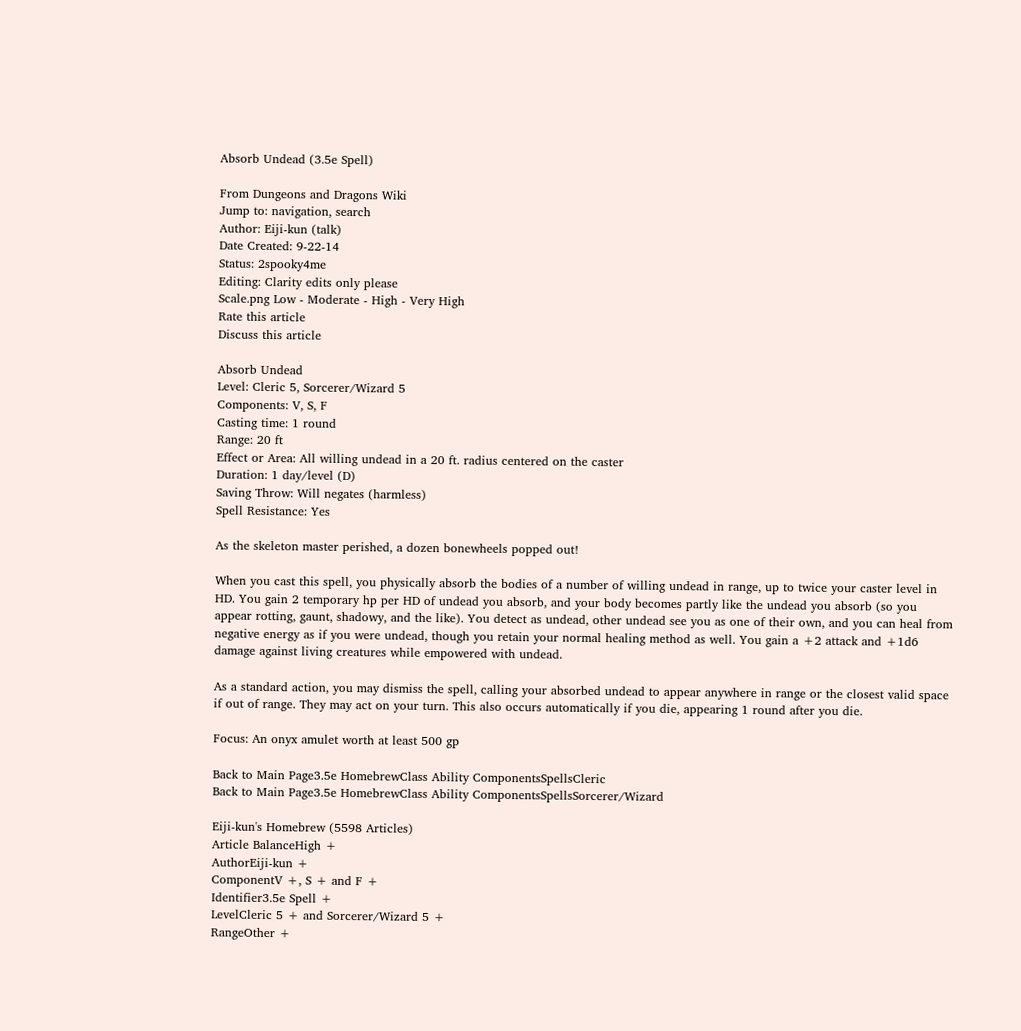Absorb Undead (3.5e Spell)

From Dungeons and Dragons Wiki
Jump to: navigation, search
Author: Eiji-kun (talk)
Date Created: 9-22-14
Status: 2spooky4me
Editing: Clarity edits only please
Scale.png Low - Moderate - High - Very High
Rate this article
Discuss this article

Absorb Undead
Level: Cleric 5, Sorcerer/Wizard 5
Components: V, S, F
Casting time: 1 round
Range: 20 ft
Effect or Area: All willing undead in a 20 ft. radius centered on the caster
Duration: 1 day/level (D)
Saving Throw: Will negates (harmless)
Spell Resistance: Yes

As the skeleton master perished, a dozen bonewheels popped out!

When you cast this spell, you physically absorb the bodies of a number of willing undead in range, up to twice your caster level in HD. You gain 2 temporary hp per HD of undead you absorb, and your body becomes partly like the undead you absorb (so you appear rotting, gaunt, shadowy, and the like). You detect as undead, other undead see you as one of their own, and you can heal from negative energy as if you were undead, though you retain your normal healing method as well. You gain a +2 attack and +1d6 damage against living creatures while empowered with undead.

As a standard action, you may dismiss the spell, calling your absorbed undead to appear anywhere in range or the closest valid space if out of range. They may act on your turn. This also occurs automatically if you die, appearing 1 round after you die.

Focus: An onyx amulet worth at least 500 gp

Back to Main Page3.5e HomebrewClass Ability ComponentsSpellsCleric
Back to Main Page3.5e HomebrewClass Ability ComponentsSpellsSorcerer/Wizard

Eiji-kun's Homebrew (5598 Articles)
Article BalanceHigh +
AuthorEiji-kun +
ComponentV +, S + and F +
Identifier3.5e Spell +
LevelCleric 5 + and Sorcerer/Wizard 5 +
RangeOther +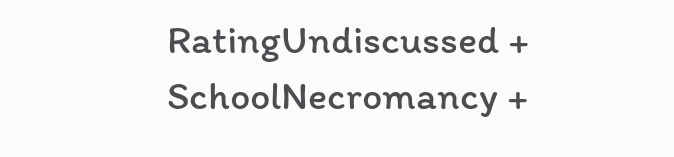RatingUndiscussed +
SchoolNecromancy +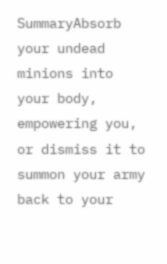SummaryAbsorb your undead minions into your body, empowering you, or dismiss it to summon your army back to your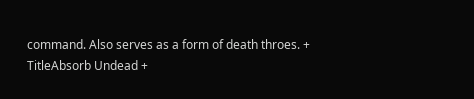command. Also serves as a form of death throes. +
TitleAbsorb Undead +